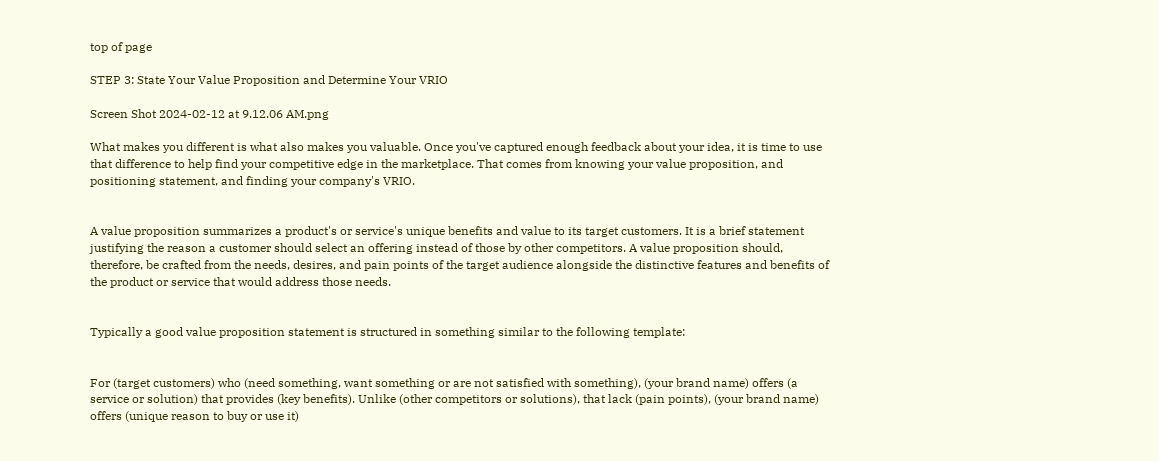top of page

STEP 3: State Your Value Proposition and Determine Your VRIO

Screen Shot 2024-02-12 at 9.12.06 AM.png

What makes you different is what also makes you valuable. Once you've captured enough feedback about your idea, it is time to use that difference to help find your competitive edge in the marketplace. That comes from knowing your value proposition, and positioning statement, and finding your company's VRIO.


A value proposition summarizes a product's or service's unique benefits and value to its target customers. It is a brief statement justifying the reason a customer should select an offering instead of those by other competitors. A value proposition should, therefore, be crafted from the needs, desires, and pain points of the target audience alongside the distinctive features and benefits of the product or service that would address those needs.


Typically a good value proposition statement is structured in something similar to the following template:


For (target customers) who (need something, want something or are not satisfied with something), (your brand name) offers (a service or solution) that provides (key benefits). Unlike (other competitors or solutions), that lack (pain points), (your brand name) offers (unique reason to buy or use it)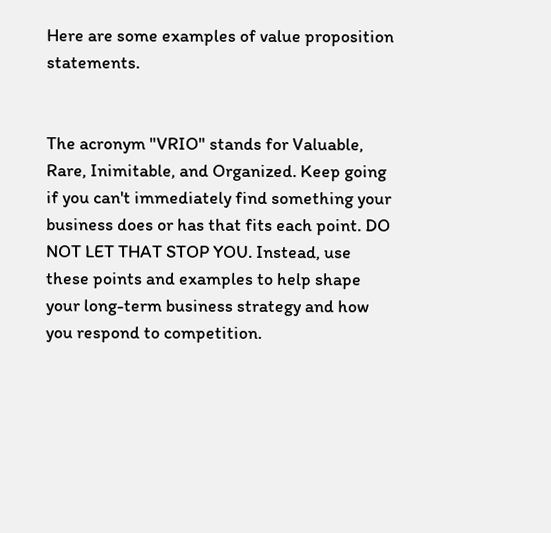Here are some examples of value proposition statements.


The acronym "VRIO" stands for Valuable, Rare, Inimitable, and Organized. Keep going if you can't immediately find something your business does or has that fits each point. DO NOT LET THAT STOP YOU. Instead, use these points and examples to help shape your long-term business strategy and how you respond to competition.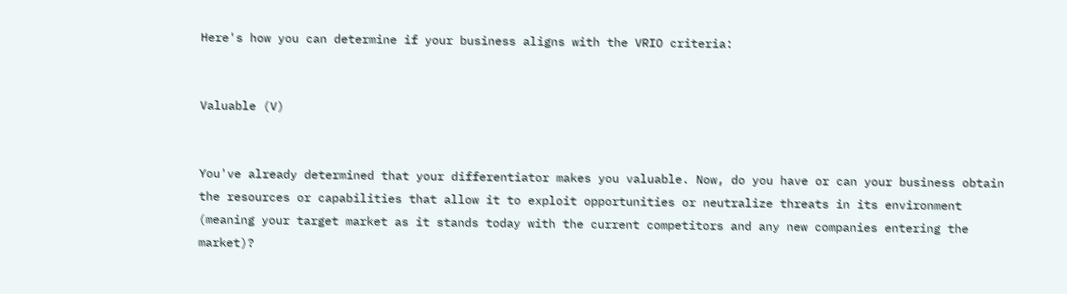Here's how you can determine if your business aligns with the VRIO criteria:


Valuable (V)


You've already determined that your differentiator makes you valuable. Now, do you have or can your business obtain the resources or capabilities that allow it to exploit opportunities or neutralize threats in its environment (meaning your target market as it stands today with the current competitors and any new companies entering the market)?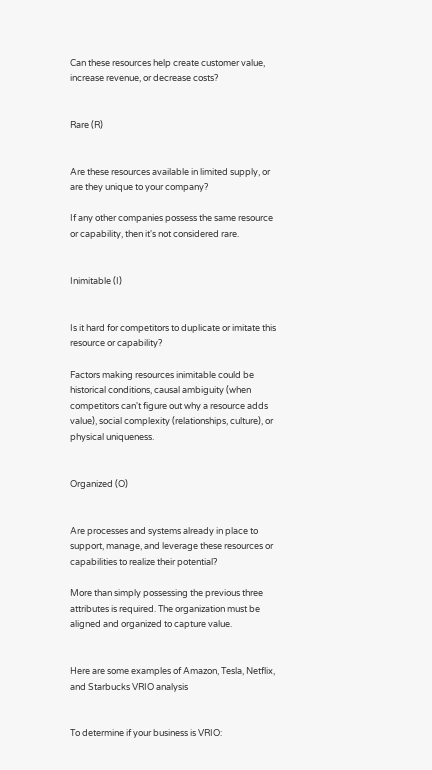Can these resources help create customer value, increase revenue, or decrease costs?


Rare (R)


Are these resources available in limited supply, or are they unique to your company?

If any other companies possess the same resource or capability, then it's not considered rare.


Inimitable (I)


Is it hard for competitors to duplicate or imitate this resource or capability?

Factors making resources inimitable could be historical conditions, causal ambiguity (when competitors can't figure out why a resource adds value), social complexity (relationships, culture), or physical uniqueness.


Organized (O)


Are processes and systems already in place to support, manage, and leverage these resources or capabilities to realize their potential?

More than simply possessing the previous three attributes is required. The organization must be aligned and organized to capture value.


Here are some examples of Amazon, Tesla, Netflix, and Starbucks VRIO analysis


To determine if your business is VRIO: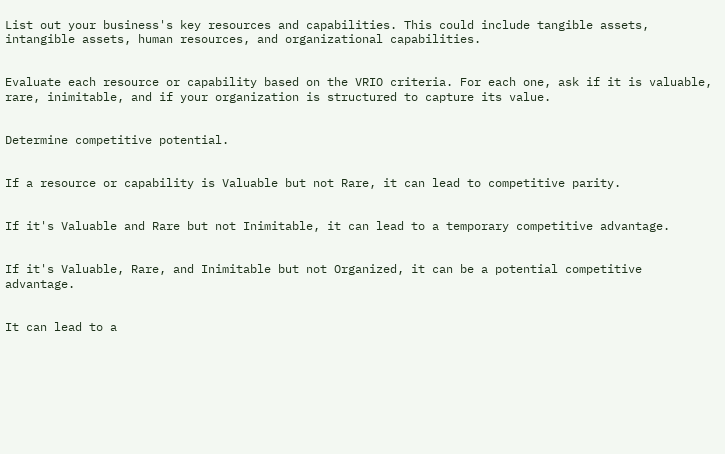List out your business's key resources and capabilities. This could include tangible assets, intangible assets, human resources, and organizational capabilities.


Evaluate each resource or capability based on the VRIO criteria. For each one, ask if it is valuable, rare, inimitable, and if your organization is structured to capture its value.


Determine competitive potential.


If a resource or capability is Valuable but not Rare, it can lead to competitive parity.


If it's Valuable and Rare but not Inimitable, it can lead to a temporary competitive advantage.


If it's Valuable, Rare, and Inimitable but not Organized, it can be a potential competitive advantage.


It can lead to a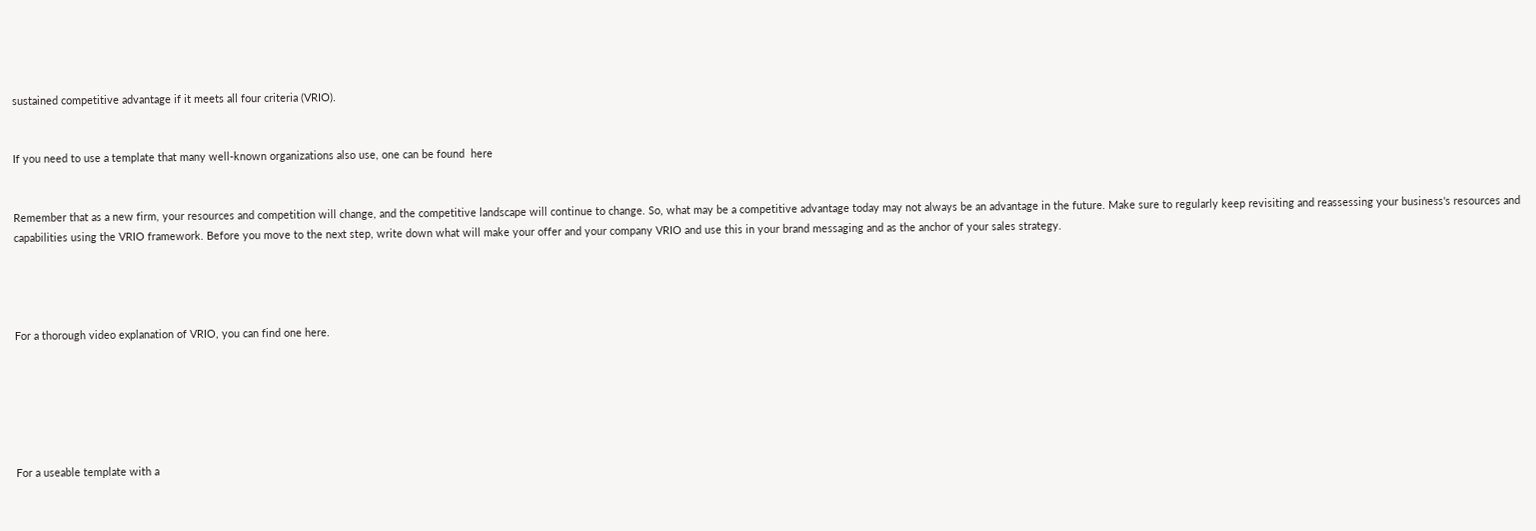sustained competitive advantage if it meets all four criteria (VRIO).


If you need to use a template that many well-known organizations also use, one can be found  here


Remember that as a new firm, your resources and competition will change, and the competitive landscape will continue to change. So, what may be a competitive advantage today may not always be an advantage in the future. Make sure to regularly keep revisiting and reassessing your business's resources and capabilities using the VRIO framework. Before you move to the next step, write down what will make your offer and your company VRIO and use this in your brand messaging and as the anchor of your sales strategy.




For a thorough video explanation of VRIO, you can find one here.






For a useable template with a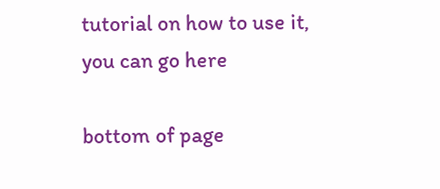tutorial on how to use it, you can go here

bottom of page